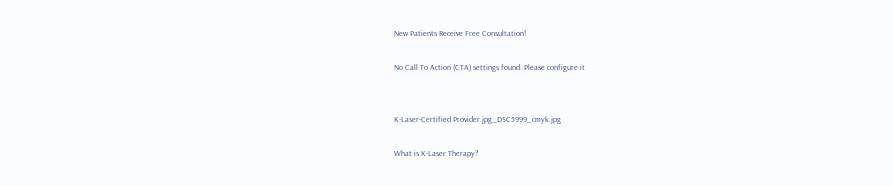New Patients Receive Free Consultation!

No Call To Action (CTA) settings found. Please configure it


K-Laser-Certified Provider.jpg_DSC5999_cmyk.jpg

What is K-Laser Therapy?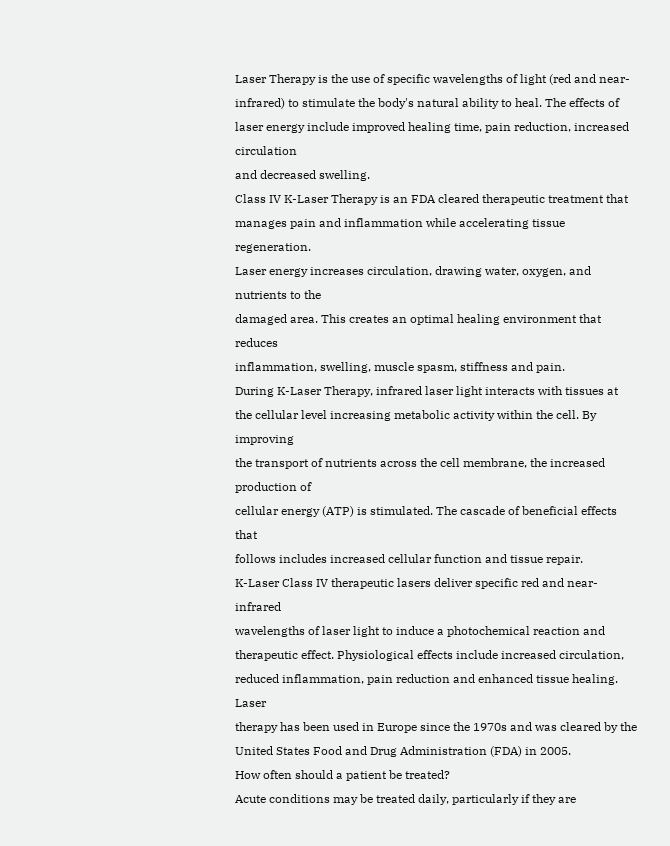Laser Therapy is the use of specific wavelengths of light (red and near-
infrared) to stimulate the body's natural ability to heal. The effects of
laser energy include improved healing time, pain reduction, increased circulation
and decreased swelling.
Class IV K-Laser Therapy is an FDA cleared therapeutic treatment that
manages pain and inflammation while accelerating tissue regeneration.
Laser energy increases circulation, drawing water, oxygen, and nutrients to the
damaged area. This creates an optimal healing environment that reduces
inflammation, swelling, muscle spasm, stiffness and pain.
During K-Laser Therapy, infrared laser light interacts with tissues at
the cellular level increasing metabolic activity within the cell. By improving
the transport of nutrients across the cell membrane, the increased production of
cellular energy (ATP) is stimulated. The cascade of beneficial effects that
follows includes increased cellular function and tissue repair.
K-Laser Class IV therapeutic lasers deliver specific red and near-infrared
wavelengths of laser light to induce a photochemical reaction and
therapeutic effect. Physiological effects include increased circulation,
reduced inflammation, pain reduction and enhanced tissue healing. Laser
therapy has been used in Europe since the 1970s and was cleared by the
United States Food and Drug Administration (FDA) in 2005.
How often should a patient be treated?
Acute conditions may be treated daily, particularly if they are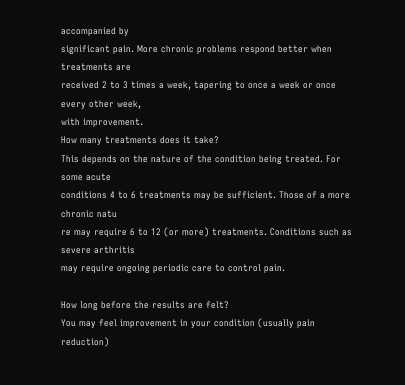accompanied by
significant pain. More chronic problems respond better when treatments are
received 2 to 3 times a week, tapering to once a week or once every other week,
with improvement.
How many treatments does it take?
This depends on the nature of the condition being treated. For some acute
conditions 4 to 6 treatments may be sufficient. Those of a more chronic natu
re may require 6 to 12 (or more) treatments. Conditions such as severe arthritis
may require ongoing periodic care to control pain.

How long before the results are felt?
You may feel improvement in your condition (usually pain reduction)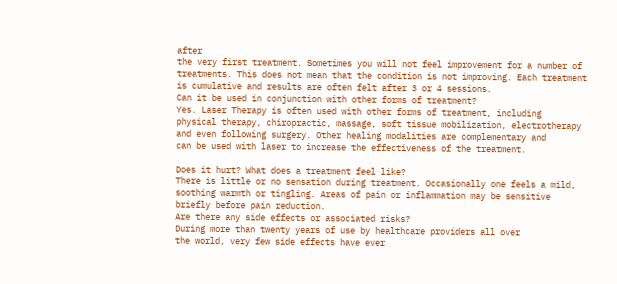after
the very first treatment. Sometimes you will not feel improvement for a number of
treatments. This does not mean that the condition is not improving. Each treatment
is cumulative and results are often felt after 3 or 4 sessions.
Can it be used in conjunction with other forms of treatment?
Yes. Laser Therapy is often used with other forms of treatment, including
physical therapy, chiropractic, massage, soft tissue mobilization, electrotherapy
and even following surgery. Other healing modalities are complementary and
can be used with laser to increase the effectiveness of the treatment.

Does it hurt? What does a treatment feel like?
There is little or no sensation during treatment. Occasionally one feels a mild,
soothing warmth or tingling. Areas of pain or inflammation may be sensitive
briefly before pain reduction.
Are there any side effects or associated risks?
During more than twenty years of use by healthcare providers all over
the world, very few side effects have ever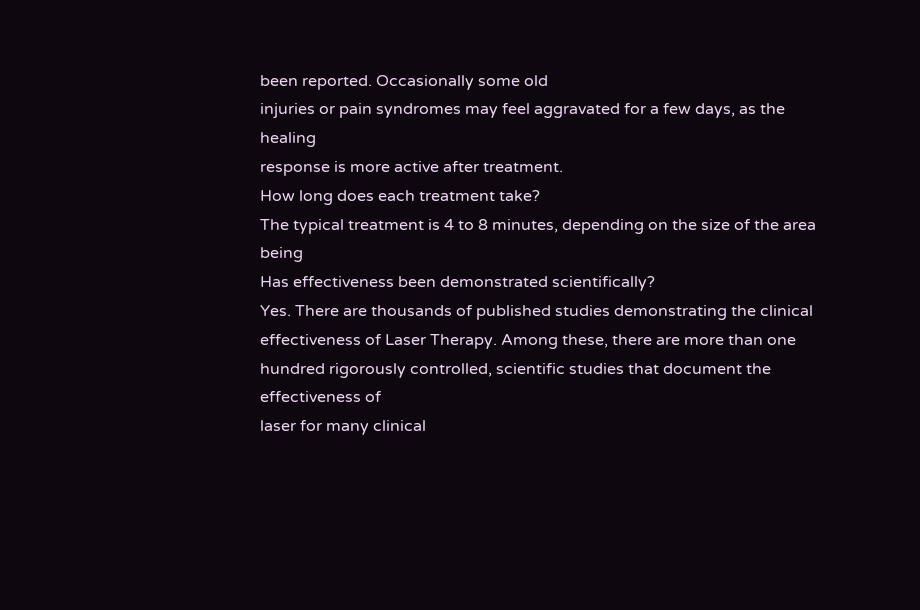been reported. Occasionally some old
injuries or pain syndromes may feel aggravated for a few days, as the healing
response is more active after treatment.
How long does each treatment take?
The typical treatment is 4 to 8 minutes, depending on the size of the area being
Has effectiveness been demonstrated scientifically?
Yes. There are thousands of published studies demonstrating the clinical
effectiveness of Laser Therapy. Among these, there are more than one
hundred rigorously controlled, scientific studies that document the effectiveness of
laser for many clinical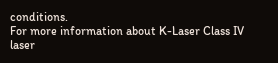conditions.
For more information about K-Laser Class IV laser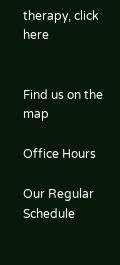therapy, click here


Find us on the map

Office Hours

Our Regular Schedule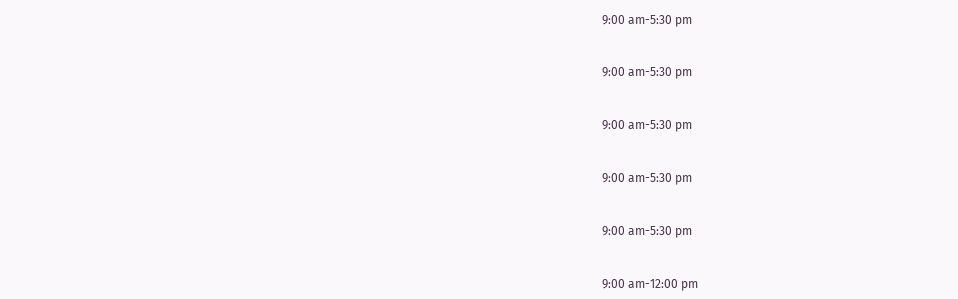9:00 am-5:30 pm


9:00 am-5:30 pm


9:00 am-5:30 pm


9:00 am-5:30 pm


9:00 am-5:30 pm


9:00 am-12:00 pm